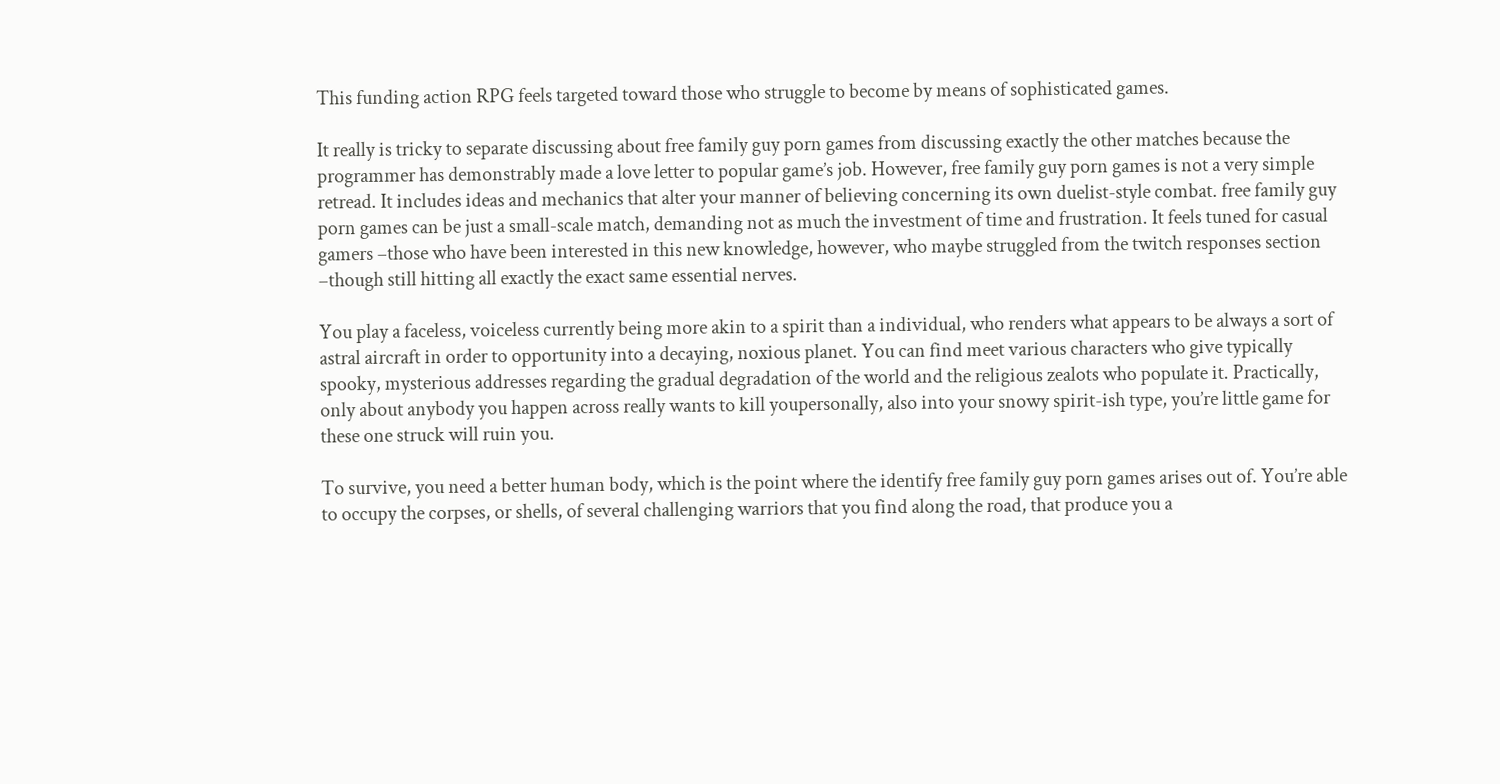This funding action RPG feels targeted toward those who struggle to become by means of sophisticated games.

It really is tricky to separate discussing about free family guy porn games from discussing exactly the other matches because the programmer has demonstrably made a love letter to popular game’s job. However, free family guy porn games is not a very simple retread. It includes ideas and mechanics that alter your manner of believing concerning its own duelist-style combat. free family guy porn games can be just a small-scale match, demanding not as much the investment of time and frustration. It feels tuned for casual gamers –those who have been interested in this new knowledge, however, who maybe struggled from the twitch responses section –though still hitting all exactly the exact same essential nerves.

You play a faceless, voiceless currently being more akin to a spirit than a individual, who renders what appears to be always a sort of astral aircraft in order to opportunity into a decaying, noxious planet. You can find meet various characters who give typically spooky, mysterious addresses regarding the gradual degradation of the world and the religious zealots who populate it. Practically, only about anybody you happen across really wants to kill youpersonally, also into your snowy spirit-ish type, you’re little game for these one struck will ruin you.

To survive, you need a better human body, which is the point where the identify free family guy porn games arises out of. You’re able to occupy the corpses, or shells, of several challenging warriors that you find along the road, that produce you a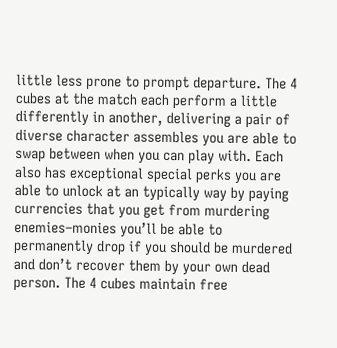little less prone to prompt departure. The 4 cubes at the match each perform a little differently in another, delivering a pair of diverse character assembles you are able to swap between when you can play with. Each also has exceptional special perks you are able to unlock at an typically way by paying currencies that you get from murdering enemies–monies you’ll be able to permanently drop if you should be murdered and don’t recover them by your own dead person. The 4 cubes maintain free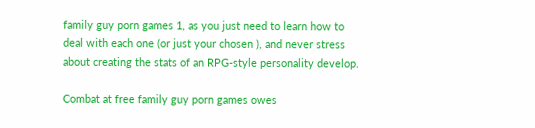family guy porn games 1, as you just need to learn how to deal with each one (or just your chosen ), and never stress about creating the stats of an RPG-style personality develop.

Combat at free family guy porn games owes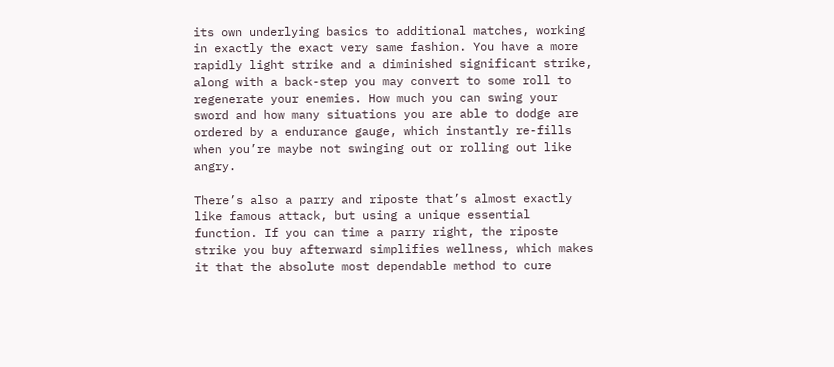its own underlying basics to additional matches, working in exactly the exact very same fashion. You have a more rapidly light strike and a diminished significant strike, along with a back-step you may convert to some roll to regenerate your enemies. How much you can swing your sword and how many situations you are able to dodge are ordered by a endurance gauge, which instantly re-fills when you’re maybe not swinging out or rolling out like angry.

There’s also a parry and riposte that’s almost exactly like famous attack, but using a unique essential function. If you can time a parry right, the riposte strike you buy afterward simplifies wellness, which makes it that the absolute most dependable method to cure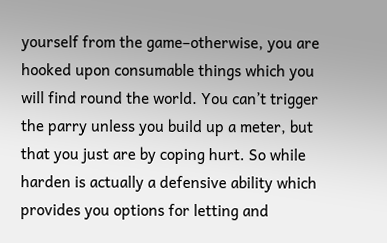yourself from the game–otherwise, you are hooked upon consumable things which you will find round the world. You can’t trigger the parry unless you build up a meter, but that you just are by coping hurt. So while harden is actually a defensive ability which provides you options for letting and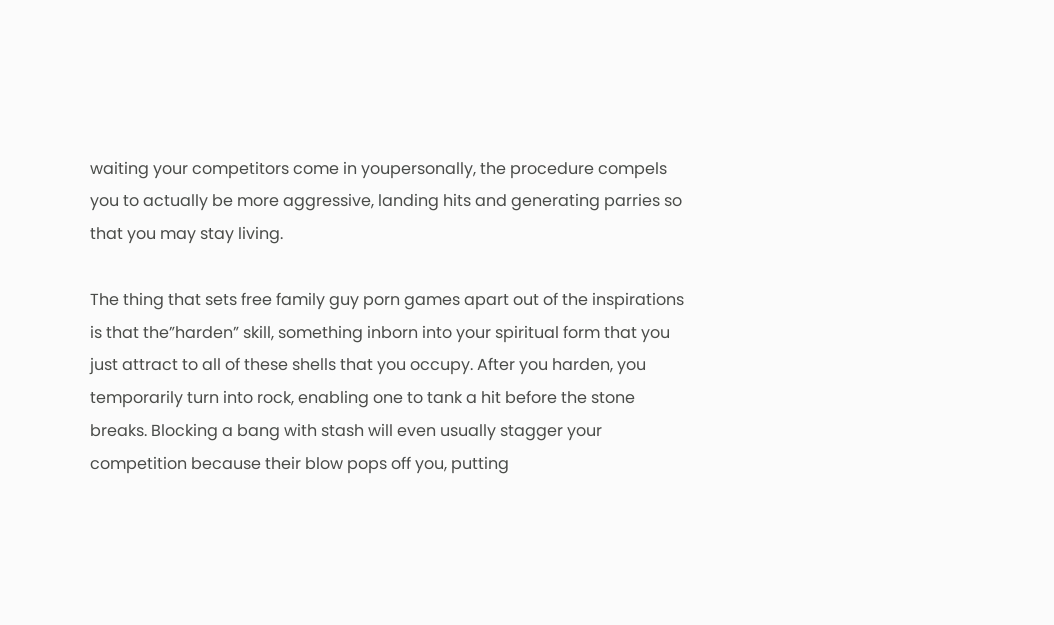waiting your competitors come in youpersonally, the procedure compels you to actually be more aggressive, landing hits and generating parries so that you may stay living.

The thing that sets free family guy porn games apart out of the inspirations is that the”harden” skill, something inborn into your spiritual form that you just attract to all of these shells that you occupy. After you harden, you temporarily turn into rock, enabling one to tank a hit before the stone breaks. Blocking a bang with stash will even usually stagger your competition because their blow pops off you, putting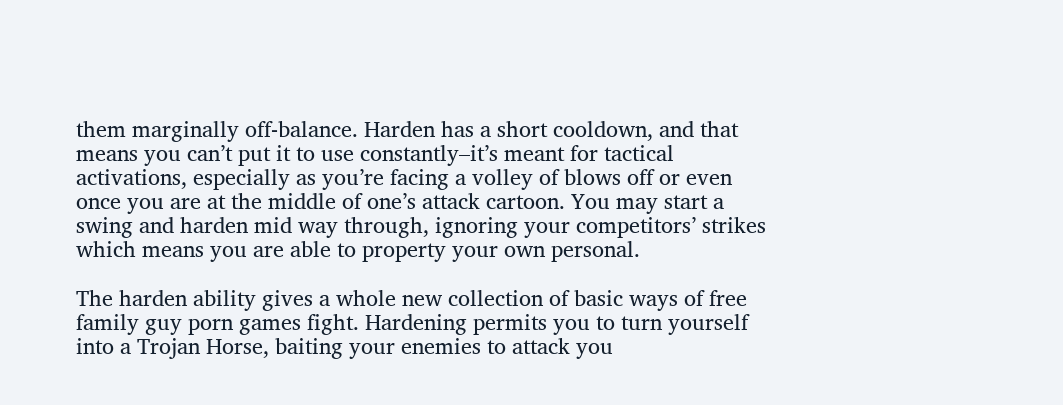them marginally off-balance. Harden has a short cooldown, and that means you can’t put it to use constantly–it’s meant for tactical activations, especially as you’re facing a volley of blows off or even once you are at the middle of one’s attack cartoon. You may start a swing and harden mid way through, ignoring your competitors’ strikes which means you are able to property your own personal.

The harden ability gives a whole new collection of basic ways of free family guy porn games fight. Hardening permits you to turn yourself into a Trojan Horse, baiting your enemies to attack you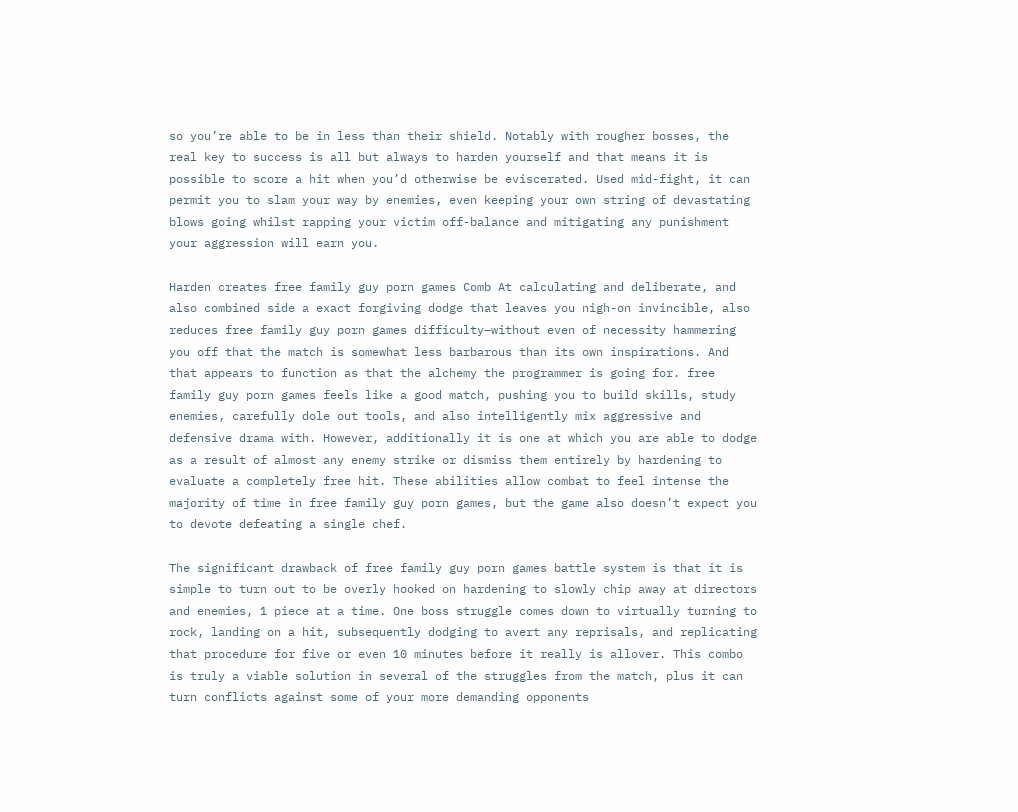so you’re able to be in less than their shield. Notably with rougher bosses, the real key to success is all but always to harden yourself and that means it is possible to score a hit when you’d otherwise be eviscerated. Used mid-fight, it can permit you to slam your way by enemies, even keeping your own string of devastating blows going whilst rapping your victim off-balance and mitigating any punishment your aggression will earn you.

Harden creates free family guy porn games Comb At calculating and deliberate, and also combined side a exact forgiving dodge that leaves you nigh-on invincible, also reduces free family guy porn games difficulty–without even of necessity hammering you off that the match is somewhat less barbarous than its own inspirations. And that appears to function as that the alchemy the programmer is going for. free family guy porn games feels like a good match, pushing you to build skills, study enemies, carefully dole out tools, and also intelligently mix aggressive and defensive drama with. However, additionally it is one at which you are able to dodge as a result of almost any enemy strike or dismiss them entirely by hardening to evaluate a completely free hit. These abilities allow combat to feel intense the majority of time in free family guy porn games, but the game also doesn’t expect you to devote defeating a single chef.

The significant drawback of free family guy porn games battle system is that it is simple to turn out to be overly hooked on hardening to slowly chip away at directors and enemies, 1 piece at a time. One boss struggle comes down to virtually turning to rock, landing on a hit, subsequently dodging to avert any reprisals, and replicating that procedure for five or even 10 minutes before it really is allover. This combo is truly a viable solution in several of the struggles from the match, plus it can turn conflicts against some of your more demanding opponents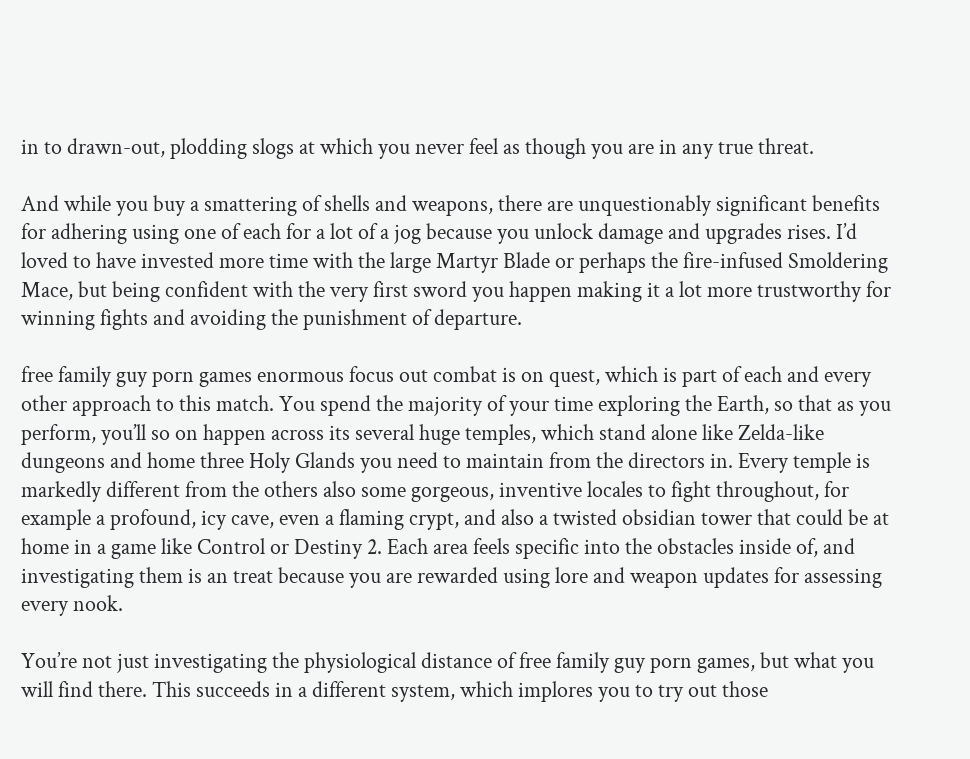in to drawn-out, plodding slogs at which you never feel as though you are in any true threat.

And while you buy a smattering of shells and weapons, there are unquestionably significant benefits for adhering using one of each for a lot of a jog because you unlock damage and upgrades rises. I’d loved to have invested more time with the large Martyr Blade or perhaps the fire-infused Smoldering Mace, but being confident with the very first sword you happen making it a lot more trustworthy for winning fights and avoiding the punishment of departure.

free family guy porn games enormous focus out combat is on quest, which is part of each and every other approach to this match. You spend the majority of your time exploring the Earth, so that as you perform, you’ll so on happen across its several huge temples, which stand alone like Zelda-like dungeons and home three Holy Glands you need to maintain from the directors in. Every temple is markedly different from the others also some gorgeous, inventive locales to fight throughout, for example a profound, icy cave, even a flaming crypt, and also a twisted obsidian tower that could be at home in a game like Control or Destiny 2. Each area feels specific into the obstacles inside of, and investigating them is an treat because you are rewarded using lore and weapon updates for assessing every nook.

You’re not just investigating the physiological distance of free family guy porn games, but what you will find there. This succeeds in a different system, which implores you to try out those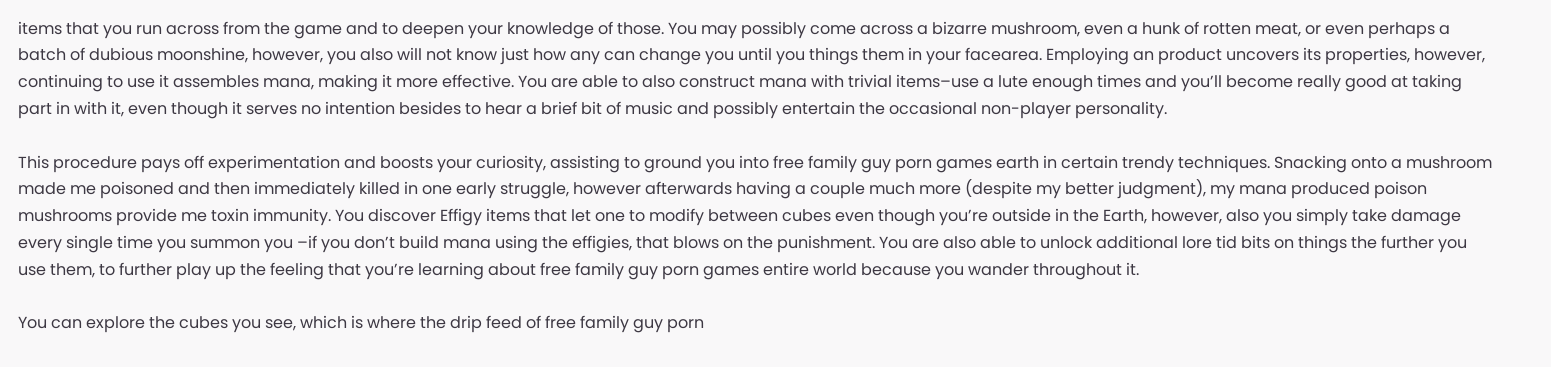items that you run across from the game and to deepen your knowledge of those. You may possibly come across a bizarre mushroom, even a hunk of rotten meat, or even perhaps a batch of dubious moonshine, however, you also will not know just how any can change you until you things them in your facearea. Employing an product uncovers its properties, however, continuing to use it assembles mana, making it more effective. You are able to also construct mana with trivial items–use a lute enough times and you’ll become really good at taking part in with it, even though it serves no intention besides to hear a brief bit of music and possibly entertain the occasional non-player personality.

This procedure pays off experimentation and boosts your curiosity, assisting to ground you into free family guy porn games earth in certain trendy techniques. Snacking onto a mushroom made me poisoned and then immediately killed in one early struggle, however afterwards having a couple much more (despite my better judgment), my mana produced poison mushrooms provide me toxin immunity. You discover Effigy items that let one to modify between cubes even though you’re outside in the Earth, however, also you simply take damage every single time you summon you –if you don’t build mana using the effigies, that blows on the punishment. You are also able to unlock additional lore tid bits on things the further you use them, to further play up the feeling that you’re learning about free family guy porn games entire world because you wander throughout it.

You can explore the cubes you see, which is where the drip feed of free family guy porn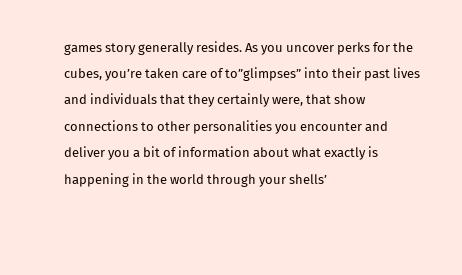games story generally resides. As you uncover perks for the cubes, you’re taken care of to”glimpses” into their past lives and individuals that they certainly were, that show connections to other personalities you encounter and deliver you a bit of information about what exactly is happening in the world through your shells’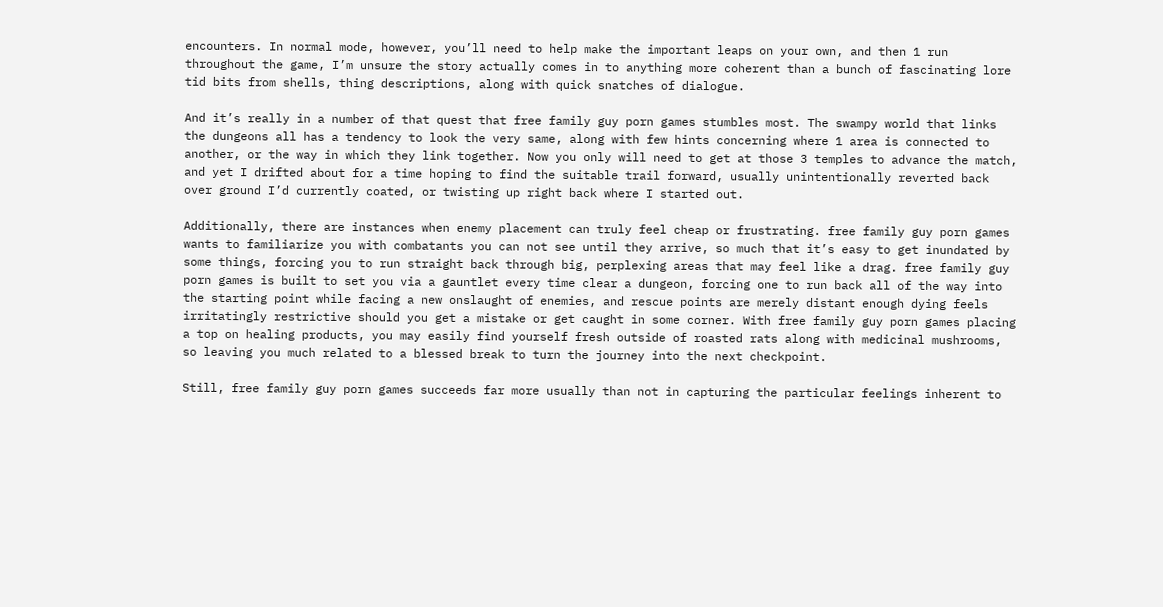encounters. In normal mode, however, you’ll need to help make the important leaps on your own, and then 1 run throughout the game, I’m unsure the story actually comes in to anything more coherent than a bunch of fascinating lore tid bits from shells, thing descriptions, along with quick snatches of dialogue.

And it’s really in a number of that quest that free family guy porn games stumbles most. The swampy world that links the dungeons all has a tendency to look the very same, along with few hints concerning where 1 area is connected to another, or the way in which they link together. Now you only will need to get at those 3 temples to advance the match, and yet I drifted about for a time hoping to find the suitable trail forward, usually unintentionally reverted back over ground I’d currently coated, or twisting up right back where I started out.

Additionally, there are instances when enemy placement can truly feel cheap or frustrating. free family guy porn games wants to familiarize you with combatants you can not see until they arrive, so much that it’s easy to get inundated by some things, forcing you to run straight back through big, perplexing areas that may feel like a drag. free family guy porn games is built to set you via a gauntlet every time clear a dungeon, forcing one to run back all of the way into the starting point while facing a new onslaught of enemies, and rescue points are merely distant enough dying feels irritatingly restrictive should you get a mistake or get caught in some corner. With free family guy porn games placing a top on healing products, you may easily find yourself fresh outside of roasted rats along with medicinal mushrooms, so leaving you much related to a blessed break to turn the journey into the next checkpoint.

Still, free family guy porn games succeeds far more usually than not in capturing the particular feelings inherent to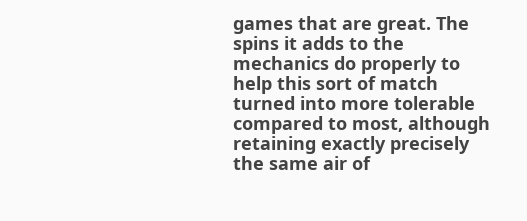games that are great. The spins it adds to the mechanics do properly to help this sort of match turned into more tolerable compared to most, although retaining exactly precisely the same air of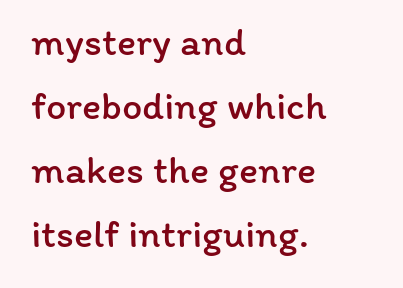mystery and foreboding which makes the genre itself intriguing.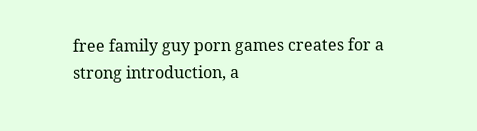free family guy porn games creates for a strong introduction, a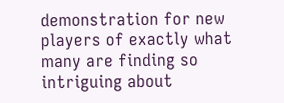demonstration for new players of exactly what many are finding so intriguing about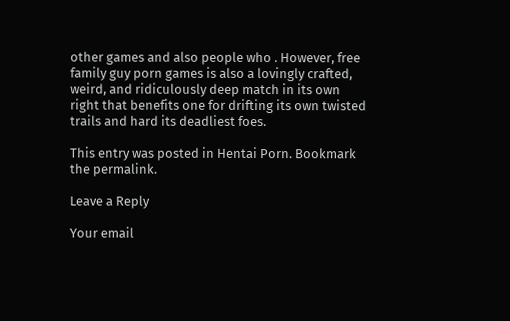other games and also people who . However, free family guy porn games is also a lovingly crafted, weird, and ridiculously deep match in its own right that benefits one for drifting its own twisted trails and hard its deadliest foes.

This entry was posted in Hentai Porn. Bookmark the permalink.

Leave a Reply

Your email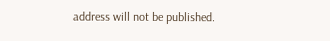address will not be published.